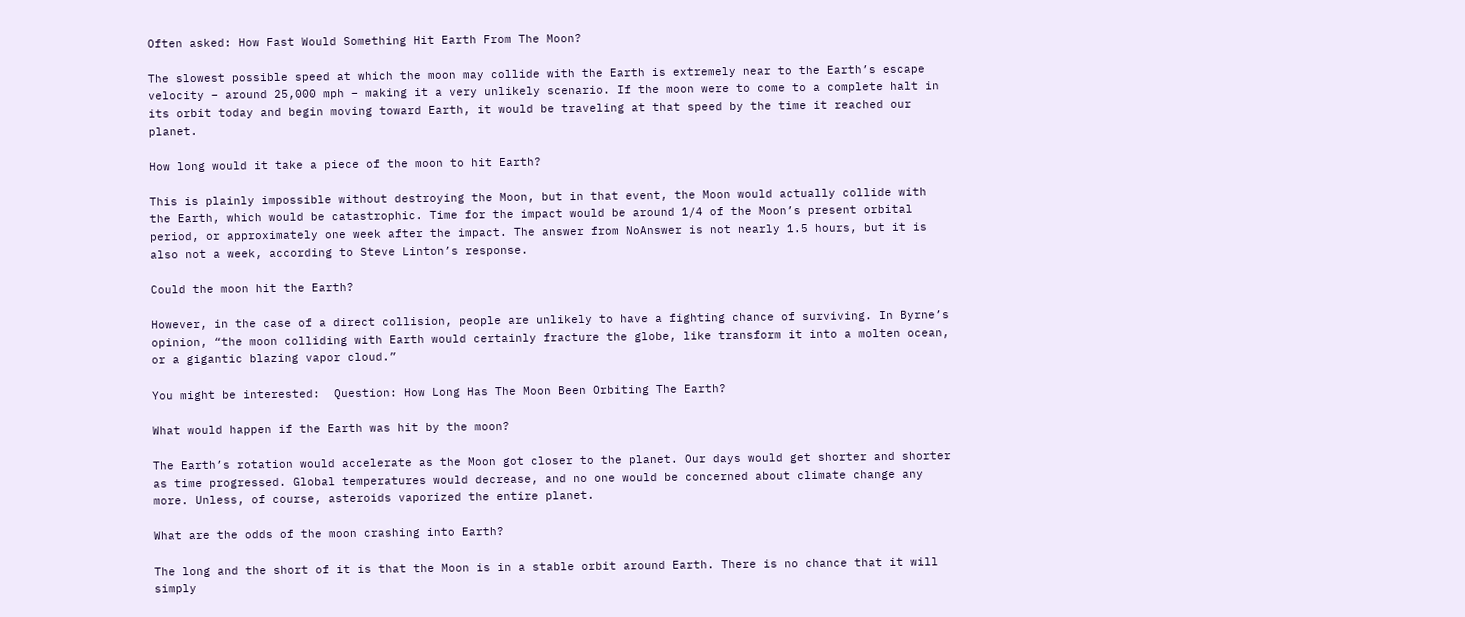Often asked: How Fast Would Something Hit Earth From The Moon?

The slowest possible speed at which the moon may collide with the Earth is extremely near to the Earth’s escape velocity – around 25,000 mph – making it a very unlikely scenario. If the moon were to come to a complete halt in its orbit today and begin moving toward Earth, it would be traveling at that speed by the time it reached our planet.

How long would it take a piece of the moon to hit Earth?

This is plainly impossible without destroying the Moon, but in that event, the Moon would actually collide with the Earth, which would be catastrophic. Time for the impact would be around 1/4 of the Moon’s present orbital period, or approximately one week after the impact. The answer from NoAnswer is not nearly 1.5 hours, but it is also not a week, according to Steve Linton’s response.

Could the moon hit the Earth?

However, in the case of a direct collision, people are unlikely to have a fighting chance of surviving. In Byrne’s opinion, “the moon colliding with Earth would certainly fracture the globe, like transform it into a molten ocean, or a gigantic blazing vapor cloud.”

You might be interested:  Question: How Long Has The Moon Been Orbiting The Earth?

What would happen if the Earth was hit by the moon?

The Earth’s rotation would accelerate as the Moon got closer to the planet. Our days would get shorter and shorter as time progressed. Global temperatures would decrease, and no one would be concerned about climate change any more. Unless, of course, asteroids vaporized the entire planet.

What are the odds of the moon crashing into Earth?

The long and the short of it is that the Moon is in a stable orbit around Earth. There is no chance that it will simply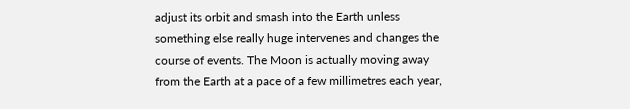adjust its orbit and smash into the Earth unless something else really huge intervenes and changes the course of events. The Moon is actually moving away from the Earth at a pace of a few millimetres each year,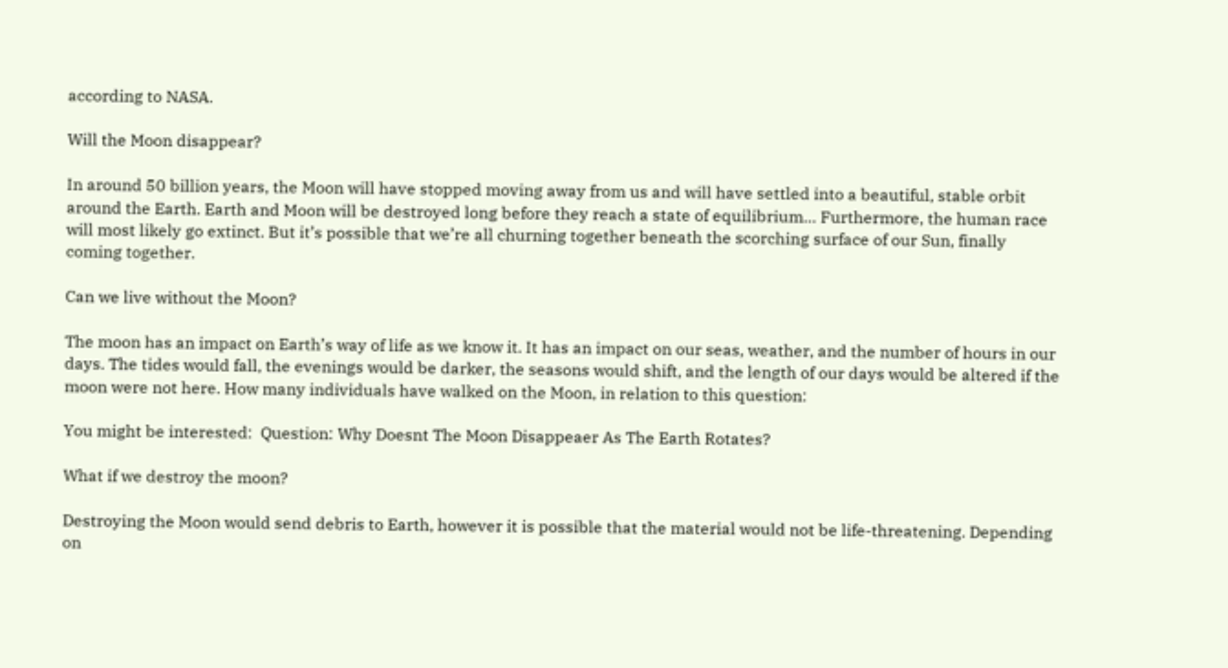according to NASA.

Will the Moon disappear?

In around 50 billion years, the Moon will have stopped moving away from us and will have settled into a beautiful, stable orbit around the Earth. Earth and Moon will be destroyed long before they reach a state of equilibrium… Furthermore, the human race will most likely go extinct. But it’s possible that we’re all churning together beneath the scorching surface of our Sun, finally coming together.

Can we live without the Moon?

The moon has an impact on Earth’s way of life as we know it. It has an impact on our seas, weather, and the number of hours in our days. The tides would fall, the evenings would be darker, the seasons would shift, and the length of our days would be altered if the moon were not here. How many individuals have walked on the Moon, in relation to this question:

You might be interested:  Question: Why Doesnt The Moon Disappeaer As The Earth Rotates?

What if we destroy the moon?

Destroying the Moon would send debris to Earth, however it is possible that the material would not be life-threatening. Depending on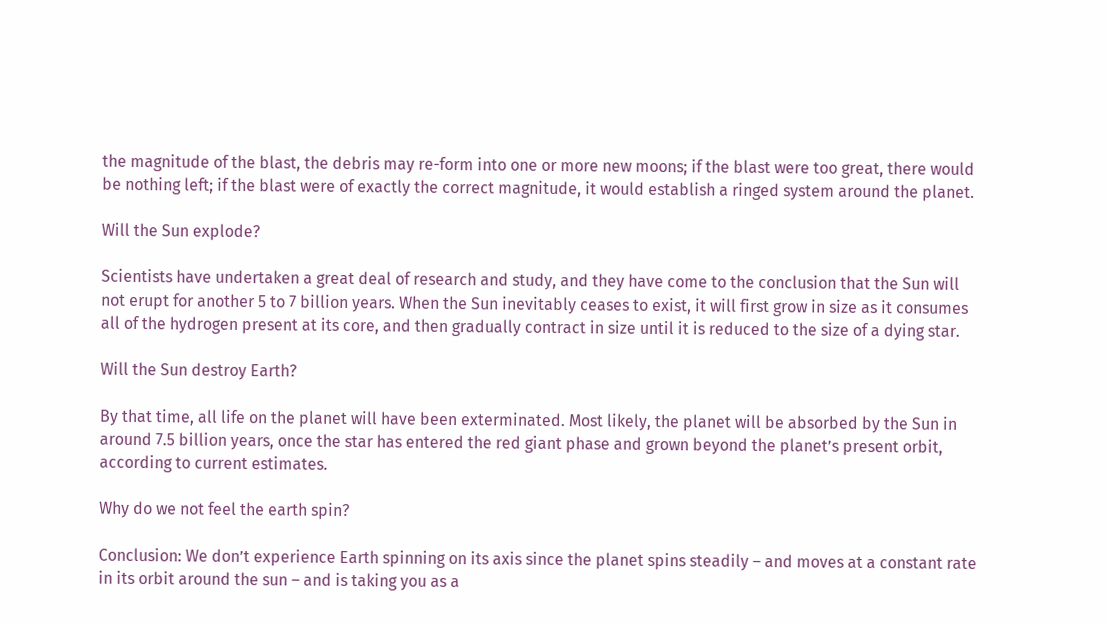the magnitude of the blast, the debris may re-form into one or more new moons; if the blast were too great, there would be nothing left; if the blast were of exactly the correct magnitude, it would establish a ringed system around the planet.

Will the Sun explode?

Scientists have undertaken a great deal of research and study, and they have come to the conclusion that the Sun will not erupt for another 5 to 7 billion years. When the Sun inevitably ceases to exist, it will first grow in size as it consumes all of the hydrogen present at its core, and then gradually contract in size until it is reduced to the size of a dying star.

Will the Sun destroy Earth?

By that time, all life on the planet will have been exterminated. Most likely, the planet will be absorbed by the Sun in around 7.5 billion years, once the star has entered the red giant phase and grown beyond the planet’s present orbit, according to current estimates.

Why do we not feel the earth spin?

Conclusion: We don’t experience Earth spinning on its axis since the planet spins steadily – and moves at a constant rate in its orbit around the sun – and is taking you as a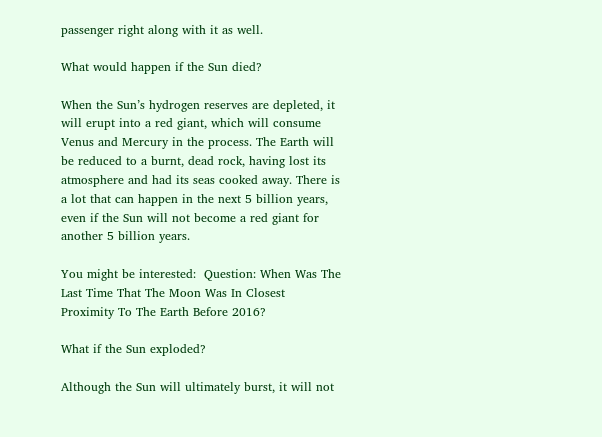passenger right along with it as well.

What would happen if the Sun died?

When the Sun’s hydrogen reserves are depleted, it will erupt into a red giant, which will consume Venus and Mercury in the process. The Earth will be reduced to a burnt, dead rock, having lost its atmosphere and had its seas cooked away. There is a lot that can happen in the next 5 billion years, even if the Sun will not become a red giant for another 5 billion years.

You might be interested:  Question: When Was The Last Time That The Moon Was In Closest Proximity To The Earth Before 2016?

What if the Sun exploded?

Although the Sun will ultimately burst, it will not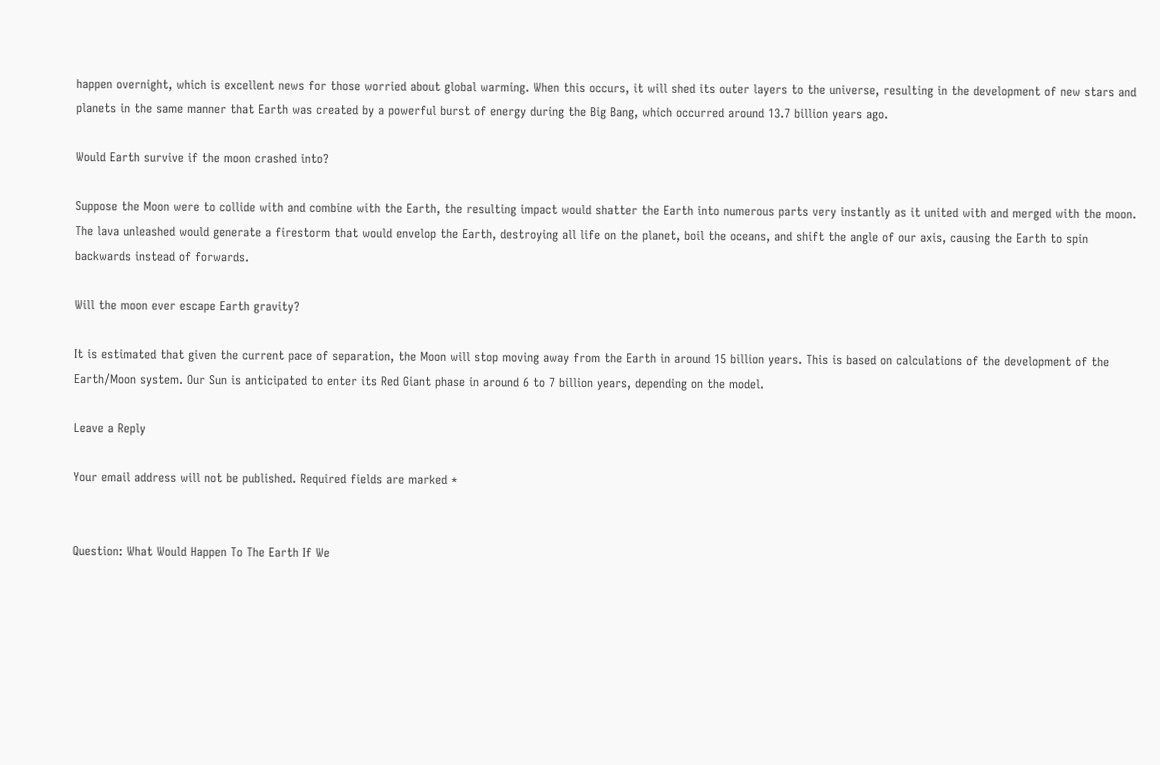happen overnight, which is excellent news for those worried about global warming. When this occurs, it will shed its outer layers to the universe, resulting in the development of new stars and planets in the same manner that Earth was created by a powerful burst of energy during the Big Bang, which occurred around 13.7 billion years ago.

Would Earth survive if the moon crashed into?

Suppose the Moon were to collide with and combine with the Earth, the resulting impact would shatter the Earth into numerous parts very instantly as it united with and merged with the moon. The lava unleashed would generate a firestorm that would envelop the Earth, destroying all life on the planet, boil the oceans, and shift the angle of our axis, causing the Earth to spin backwards instead of forwards.

Will the moon ever escape Earth gravity?

It is estimated that given the current pace of separation, the Moon will stop moving away from the Earth in around 15 billion years. This is based on calculations of the development of the Earth/Moon system. Our Sun is anticipated to enter its Red Giant phase in around 6 to 7 billion years, depending on the model.

Leave a Reply

Your email address will not be published. Required fields are marked *


Question: What Would Happen To The Earth If We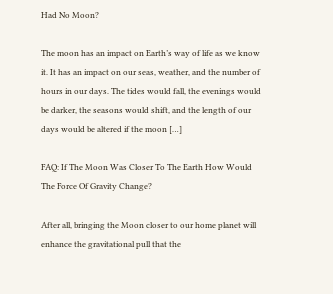Had No Moon?

The moon has an impact on Earth’s way of life as we know it. It has an impact on our seas, weather, and the number of hours in our days. The tides would fall, the evenings would be darker, the seasons would shift, and the length of our days would be altered if the moon […]

FAQ: If The Moon Was Closer To The Earth How Would The Force Of Gravity Change?

After all, bringing the Moon closer to our home planet will enhance the gravitational pull that the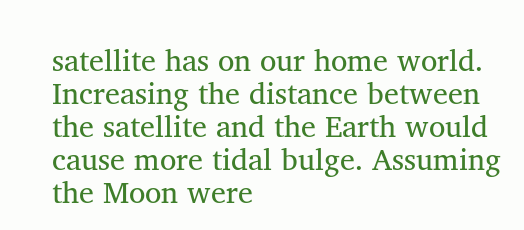satellite has on our home world. Increasing the distance between the satellite and the Earth would cause more tidal bulge. Assuming the Moon were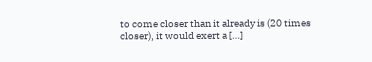to come closer than it already is (20 times closer), it would exert a […]